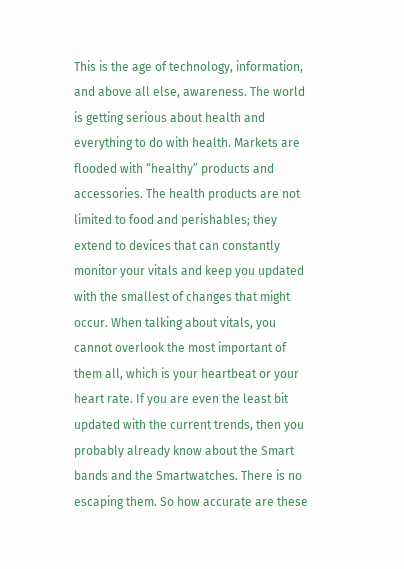This is the age of technology, information, and above all else, awareness. The world is getting serious about health and everything to do with health. Markets are flooded with “healthy” products and accessories. The health products are not limited to food and perishables; they extend to devices that can constantly monitor your vitals and keep you updated with the smallest of changes that might occur. When talking about vitals, you cannot overlook the most important of them all, which is your heartbeat or your heart rate. If you are even the least bit updated with the current trends, then you probably already know about the Smart bands and the Smartwatches. There is no escaping them. So how accurate are these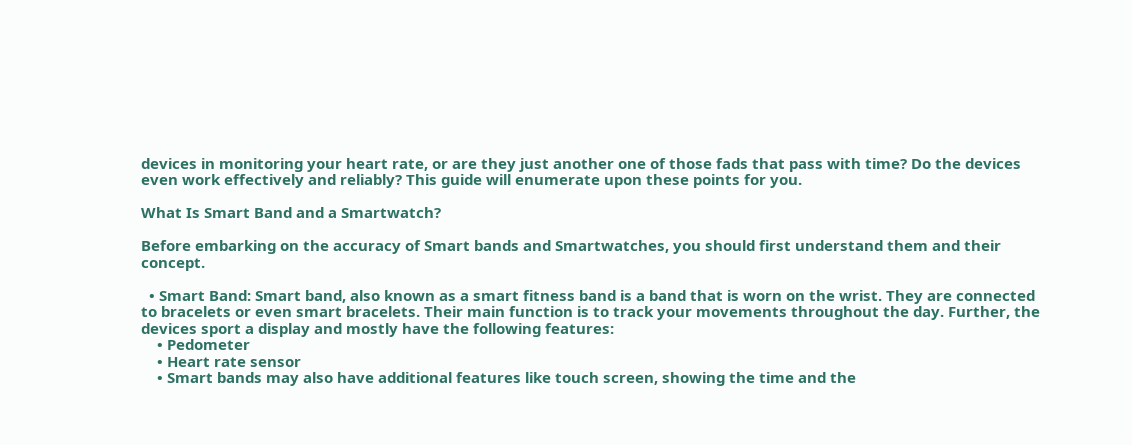devices in monitoring your heart rate, or are they just another one of those fads that pass with time? Do the devices even work effectively and reliably? This guide will enumerate upon these points for you.

What Is Smart Band and a Smartwatch?

Before embarking on the accuracy of Smart bands and Smartwatches, you should first understand them and their concept.

  • Smart Band: Smart band, also known as a smart fitness band is a band that is worn on the wrist. They are connected to bracelets or even smart bracelets. Their main function is to track your movements throughout the day. Further, the devices sport a display and mostly have the following features:
    • Pedometer
    • Heart rate sensor
    • Smart bands may also have additional features like touch screen, showing the time and the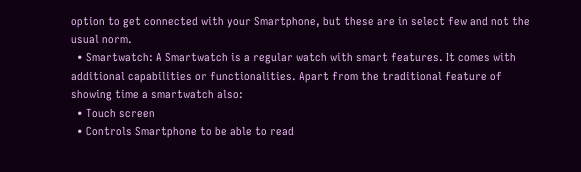option to get connected with your Smartphone, but these are in select few and not the usual norm.
  • Smartwatch: A Smartwatch is a regular watch with smart features. It comes with additional capabilities or functionalities. Apart from the traditional feature of showing time a smartwatch also:
  • Touch screen
  • Controls Smartphone to be able to read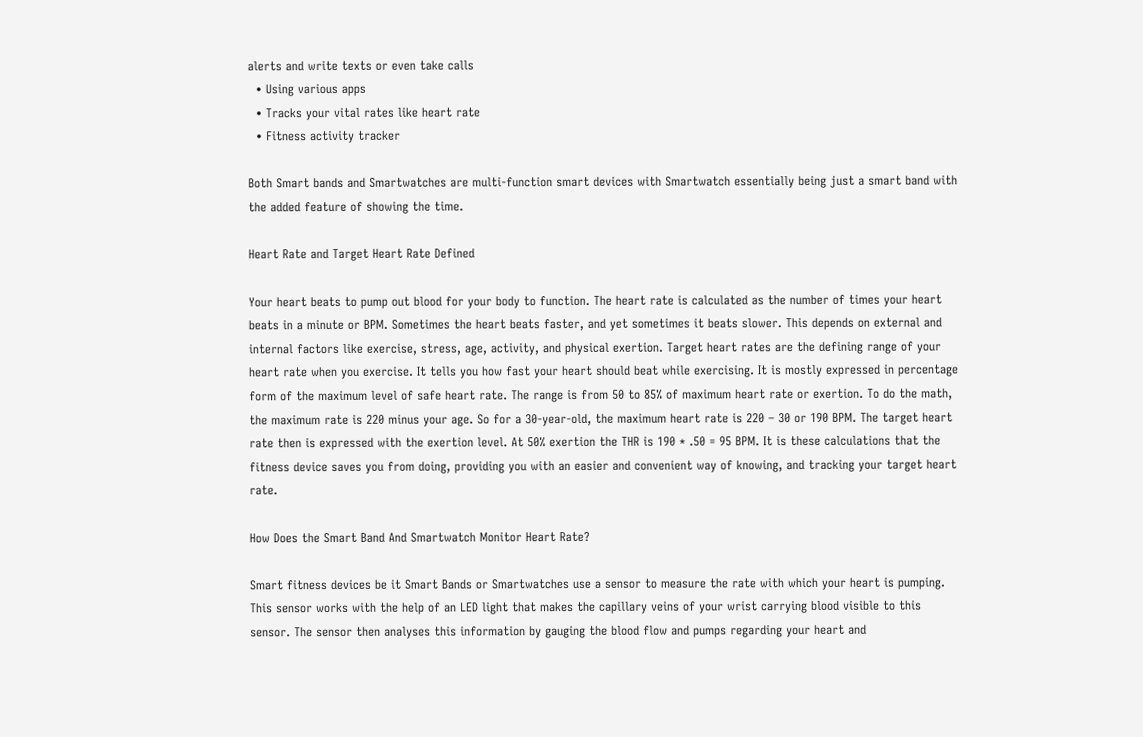alerts and write texts or even take calls
  • Using various apps
  • Tracks your vital rates like heart rate
  • Fitness activity tracker

Both Smart bands and Smartwatches are multi-function smart devices with Smartwatch essentially being just a smart band with the added feature of showing the time.

Heart Rate and Target Heart Rate Defined

Your heart beats to pump out blood for your body to function. The heart rate is calculated as the number of times your heart beats in a minute or BPM. Sometimes the heart beats faster, and yet sometimes it beats slower. This depends on external and internal factors like exercise, stress, age, activity, and physical exertion. Target heart rates are the defining range of your heart rate when you exercise. It tells you how fast your heart should beat while exercising. It is mostly expressed in percentage form of the maximum level of safe heart rate. The range is from 50 to 85% of maximum heart rate or exertion. To do the math, the maximum rate is 220 minus your age. So for a 30-year-old, the maximum heart rate is 220 – 30 or 190 BPM. The target heart rate then is expressed with the exertion level. At 50% exertion the THR is 190 * .50 = 95 BPM. It is these calculations that the fitness device saves you from doing, providing you with an easier and convenient way of knowing, and tracking your target heart rate.

How Does the Smart Band And Smartwatch Monitor Heart Rate?

Smart fitness devices be it Smart Bands or Smartwatches use a sensor to measure the rate with which your heart is pumping. This sensor works with the help of an LED light that makes the capillary veins of your wrist carrying blood visible to this sensor. The sensor then analyses this information by gauging the blood flow and pumps regarding your heart and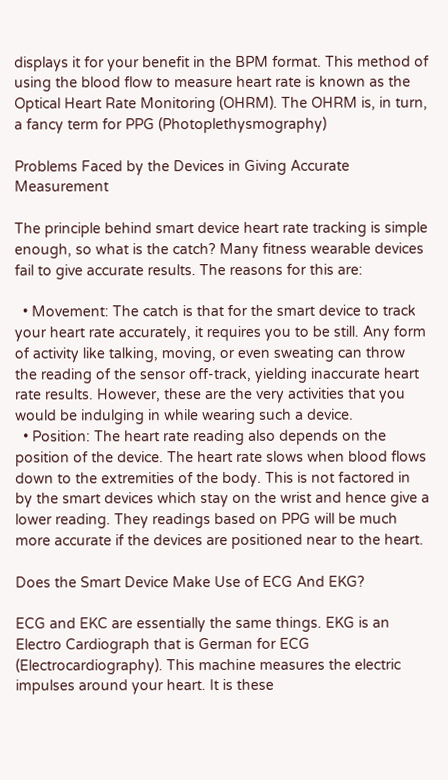displays it for your benefit in the BPM format. This method of using the blood flow to measure heart rate is known as the Optical Heart Rate Monitoring (OHRM). The OHRM is, in turn, a fancy term for PPG (Photoplethysmography)

Problems Faced by the Devices in Giving Accurate Measurement

The principle behind smart device heart rate tracking is simple enough, so what is the catch? Many fitness wearable devices fail to give accurate results. The reasons for this are:

  • Movement: The catch is that for the smart device to track your heart rate accurately, it requires you to be still. Any form of activity like talking, moving, or even sweating can throw the reading of the sensor off-track, yielding inaccurate heart rate results. However, these are the very activities that you would be indulging in while wearing such a device.
  • Position: The heart rate reading also depends on the position of the device. The heart rate slows when blood flows down to the extremities of the body. This is not factored in by the smart devices which stay on the wrist and hence give a lower reading. They readings based on PPG will be much more accurate if the devices are positioned near to the heart.

Does the Smart Device Make Use of ECG And EKG?

ECG and EKC are essentially the same things. EKG is an Electro Cardiograph that is German for ECG (Electrocardiography). This machine measures the electric impulses around your heart. It is these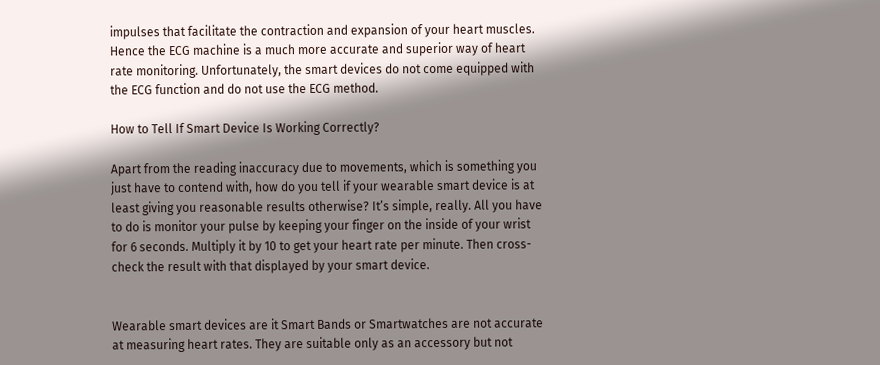impulses that facilitate the contraction and expansion of your heart muscles. Hence the ECG machine is a much more accurate and superior way of heart rate monitoring. Unfortunately, the smart devices do not come equipped with the ECG function and do not use the ECG method.

How to Tell If Smart Device Is Working Correctly?

Apart from the reading inaccuracy due to movements, which is something you just have to contend with, how do you tell if your wearable smart device is at least giving you reasonable results otherwise? It’s simple, really. All you have to do is monitor your pulse by keeping your finger on the inside of your wrist for 6 seconds. Multiply it by 10 to get your heart rate per minute. Then cross-check the result with that displayed by your smart device.


Wearable smart devices are it Smart Bands or Smartwatches are not accurate at measuring heart rates. They are suitable only as an accessory but not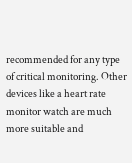recommended for any type of critical monitoring. Other devices like a heart rate monitor watch are much more suitable and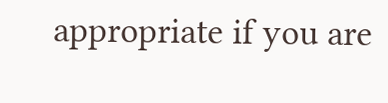appropriate if you are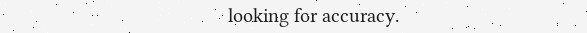looking for accuracy.